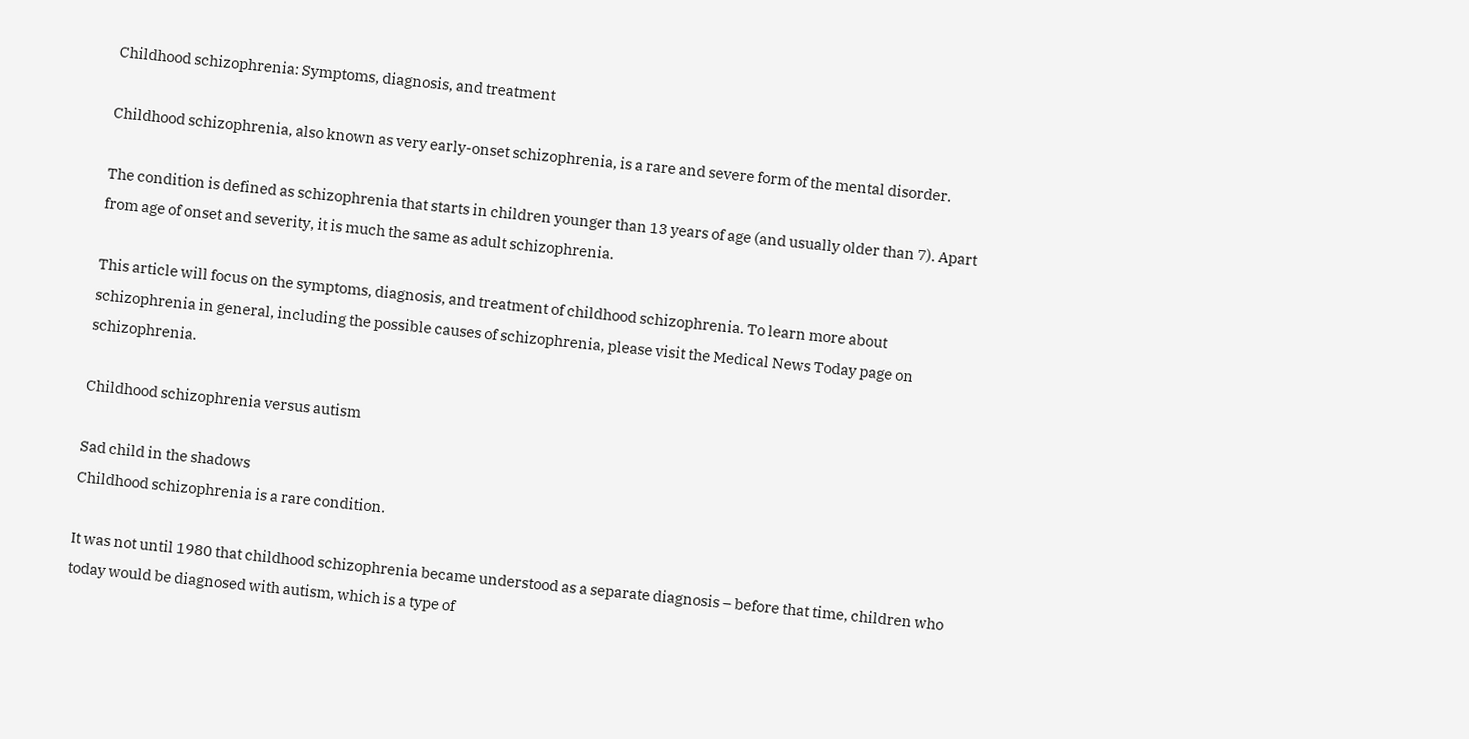Childhood schizophrenia: Symptoms, diagnosis, and treatment

Childhood schizophrenia, also known as very early-onset schizophrenia, is a rare and severe form of the mental disorder.

The condition is defined as schizophrenia that starts in children younger than 13 years of age (and usually older than 7). Apart from age of onset and severity, it is much the same as adult schizophrenia.

This article will focus on the symptoms, diagnosis, and treatment of childhood schizophrenia. To learn more about schizophrenia in general, including the possible causes of schizophrenia, please visit the Medical News Today page on schizophrenia.

Childhood schizophrenia versus autism

Sad child in the shadows
Childhood schizophrenia is a rare condition.

It was not until 1980 that childhood schizophrenia became understood as a separate diagnosis – before that time, children who today would be diagnosed with autism, which is a type of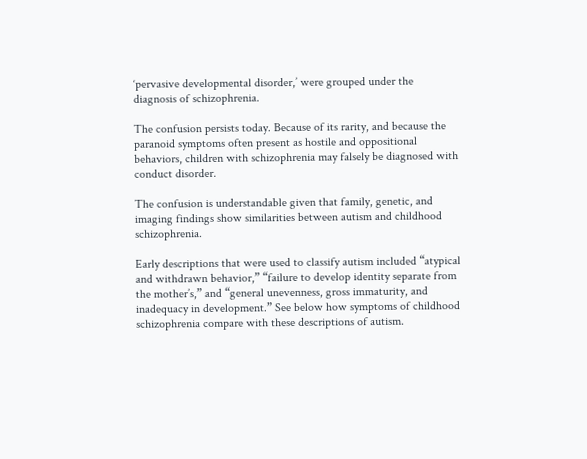‘pervasive developmental disorder,’ were grouped under the diagnosis of schizophrenia.

The confusion persists today. Because of its rarity, and because the paranoid symptoms often present as hostile and oppositional behaviors, children with schizophrenia may falsely be diagnosed with conduct disorder.

The confusion is understandable given that family, genetic, and imaging findings show similarities between autism and childhood schizophrenia.

Early descriptions that were used to classify autism included “atypical and withdrawn behavior,” “failure to develop identity separate from the mother’s,” and “general unevenness, gross immaturity, and inadequacy in development.” See below how symptoms of childhood schizophrenia compare with these descriptions of autism.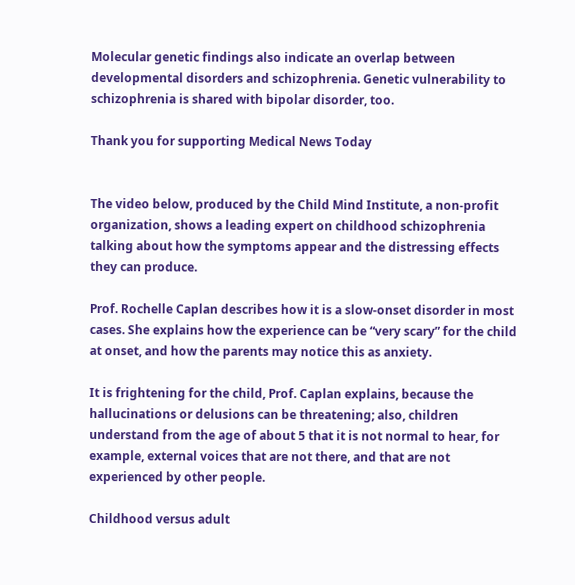Molecular genetic findings also indicate an overlap between developmental disorders and schizophrenia. Genetic vulnerability to schizophrenia is shared with bipolar disorder, too.

Thank you for supporting Medical News Today


The video below, produced by the Child Mind Institute, a non-profit organization, shows a leading expert on childhood schizophrenia talking about how the symptoms appear and the distressing effects they can produce.

Prof. Rochelle Caplan describes how it is a slow-onset disorder in most cases. She explains how the experience can be “very scary” for the child at onset, and how the parents may notice this as anxiety.

It is frightening for the child, Prof. Caplan explains, because the hallucinations or delusions can be threatening; also, children understand from the age of about 5 that it is not normal to hear, for example, external voices that are not there, and that are not experienced by other people.

Childhood versus adult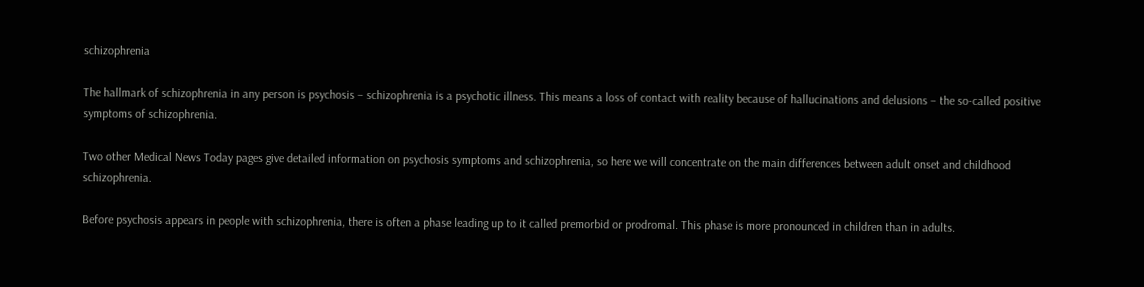schizophrenia

The hallmark of schizophrenia in any person is psychosis – schizophrenia is a psychotic illness. This means a loss of contact with reality because of hallucinations and delusions – the so-called positive symptoms of schizophrenia.

Two other Medical News Today pages give detailed information on psychosis symptoms and schizophrenia, so here we will concentrate on the main differences between adult onset and childhood schizophrenia.

Before psychosis appears in people with schizophrenia, there is often a phase leading up to it called premorbid or prodromal. This phase is more pronounced in children than in adults.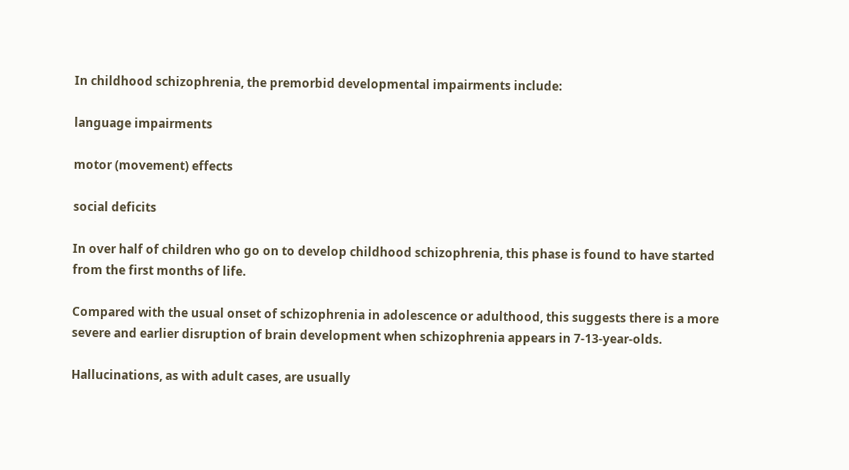In childhood schizophrenia, the premorbid developmental impairments include:

language impairments

motor (movement) effects

social deficits

In over half of children who go on to develop childhood schizophrenia, this phase is found to have started from the first months of life.

Compared with the usual onset of schizophrenia in adolescence or adulthood, this suggests there is a more severe and earlier disruption of brain development when schizophrenia appears in 7-13-year-olds.

Hallucinations, as with adult cases, are usually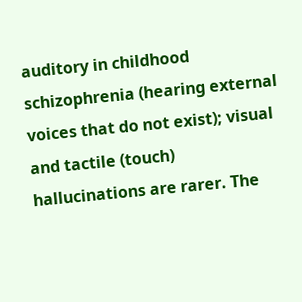auditory in childhood schizophrenia (hearing external voices that do not exist); visual and tactile (touch) hallucinations are rarer. The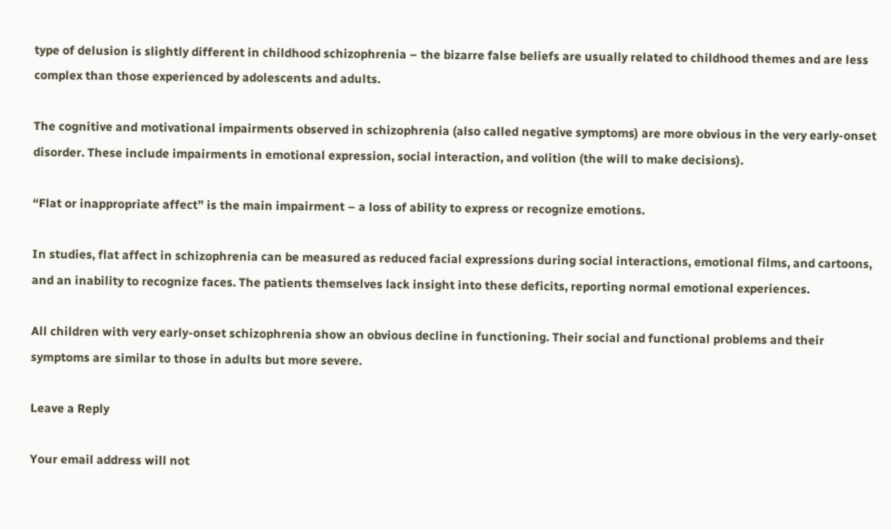type of delusion is slightly different in childhood schizophrenia – the bizarre false beliefs are usually related to childhood themes and are less complex than those experienced by adolescents and adults.

The cognitive and motivational impairments observed in schizophrenia (also called negative symptoms) are more obvious in the very early-onset disorder. These include impairments in emotional expression, social interaction, and volition (the will to make decisions).

“Flat or inappropriate affect” is the main impairment – a loss of ability to express or recognize emotions.

In studies, flat affect in schizophrenia can be measured as reduced facial expressions during social interactions, emotional films, and cartoons, and an inability to recognize faces. The patients themselves lack insight into these deficits, reporting normal emotional experiences.

All children with very early-onset schizophrenia show an obvious decline in functioning. Their social and functional problems and their symptoms are similar to those in adults but more severe.

Leave a Reply

Your email address will not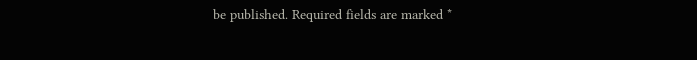be published. Required fields are marked *